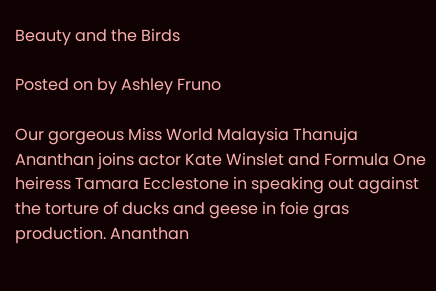Beauty and the Birds

Posted on by Ashley Fruno

Our gorgeous Miss World Malaysia Thanuja Ananthan joins actor Kate Winslet and Formula One heiress Tamara Ecclestone in speaking out against the torture of ducks and geese in foie gras production. Ananthan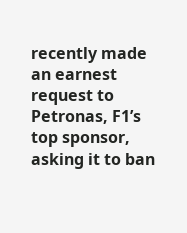recently made an earnest request to Petronas, F1’s top sponsor, asking it to ban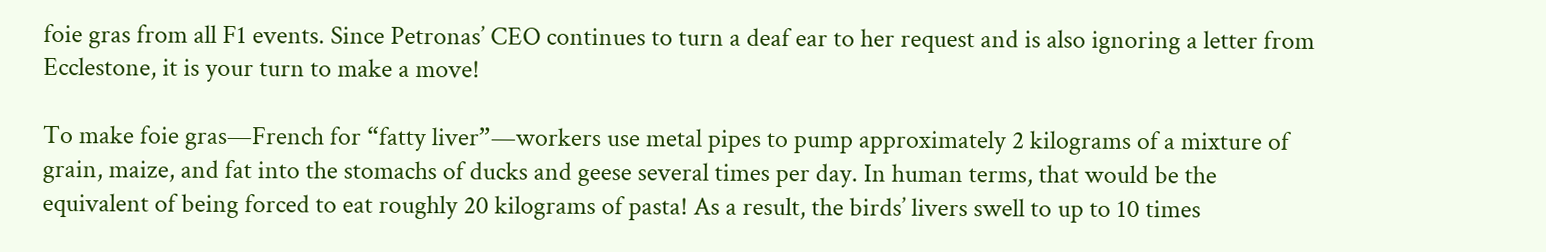foie gras from all F1 events. Since Petronas’ CEO continues to turn a deaf ear to her request and is also ignoring a letter from Ecclestone, it is your turn to make a move!

To make foie gras—French for “fatty liver”—workers use metal pipes to pump approximately 2 kilograms of a mixture of grain, maize, and fat into the stomachs of ducks and geese several times per day. In human terms, that would be the equivalent of being forced to eat roughly 20 kilograms of pasta! As a result, the birds’ livers swell to up to 10 times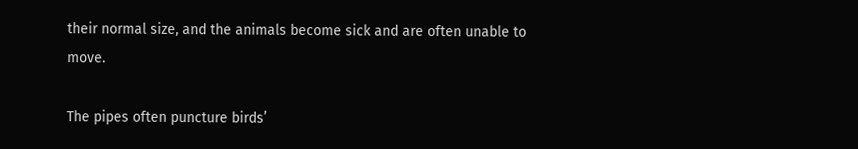their normal size, and the animals become sick and are often unable to move.

The pipes often puncture birds’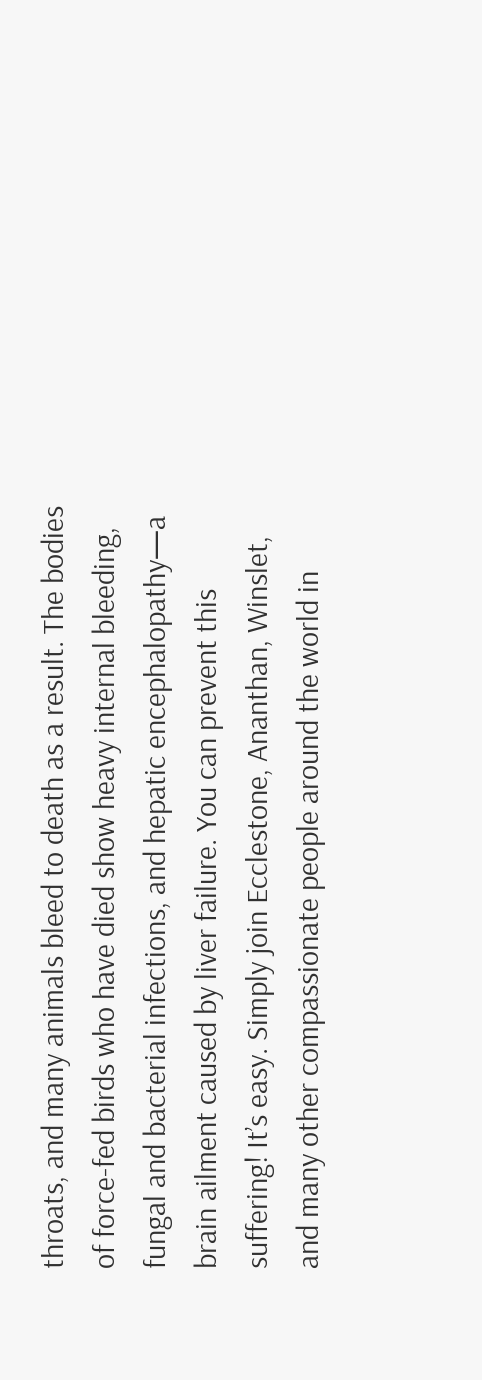throats, and many animals bleed to death as a result. The bodies of force-fed birds who have died show heavy internal bleeding, fungal and bacterial infections, and hepatic encephalopathy—a brain ailment caused by liver failure. You can prevent this suffering! It’s easy. Simply join Ecclestone, Ananthan, Winslet, and many other compassionate people around the world in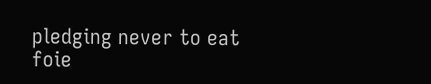pledging never to eat foie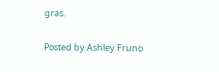gras.

Posted by Ashley Fruno